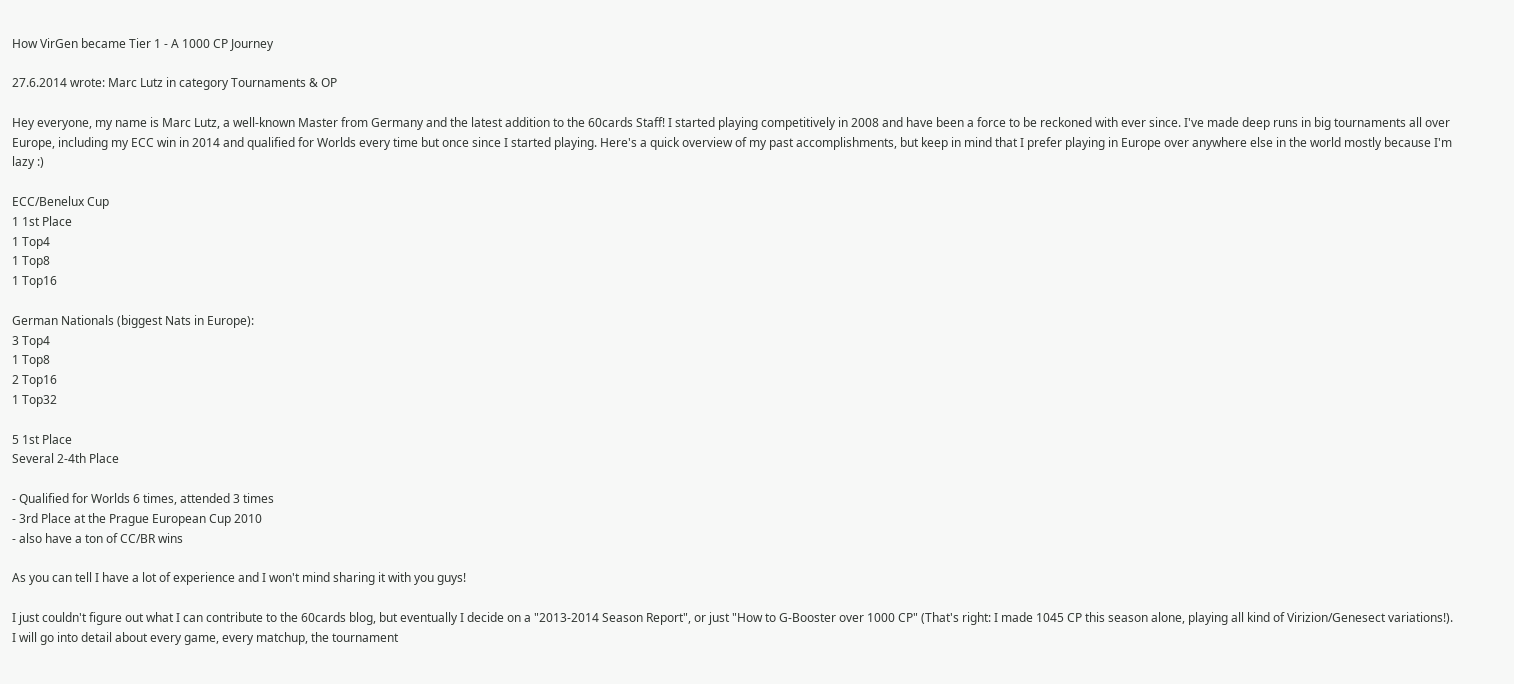How VirGen became Tier 1 - A 1000 CP Journey

27.6.2014 wrote: Marc Lutz in category Tournaments & OP

Hey everyone, my name is Marc Lutz, a well-known Master from Germany and the latest addition to the 60cards Staff! I started playing competitively in 2008 and have been a force to be reckoned with ever since. I've made deep runs in big tournaments all over Europe, including my ECC win in 2014 and qualified for Worlds every time but once since I started playing. Here's a quick overview of my past accomplishments, but keep in mind that I prefer playing in Europe over anywhere else in the world mostly because I'm lazy :)

ECC/Benelux Cup
1 1st Place
1 Top4
1 Top8
1 Top16

German Nationals (biggest Nats in Europe):
3 Top4
1 Top8
2 Top16
1 Top32

5 1st Place
Several 2-4th Place

- Qualified for Worlds 6 times, attended 3 times
- 3rd Place at the Prague European Cup 2010
- also have a ton of CC/BR wins

As you can tell I have a lot of experience and I won't mind sharing it with you guys!

I just couldn't figure out what I can contribute to the 60cards blog, but eventually I decide on a "2013-2014 Season Report", or just "How to G-Booster over 1000 CP" (That's right: I made 1045 CP this season alone, playing all kind of Virizion/Genesect variations!). I will go into detail about every game, every matchup, the tournament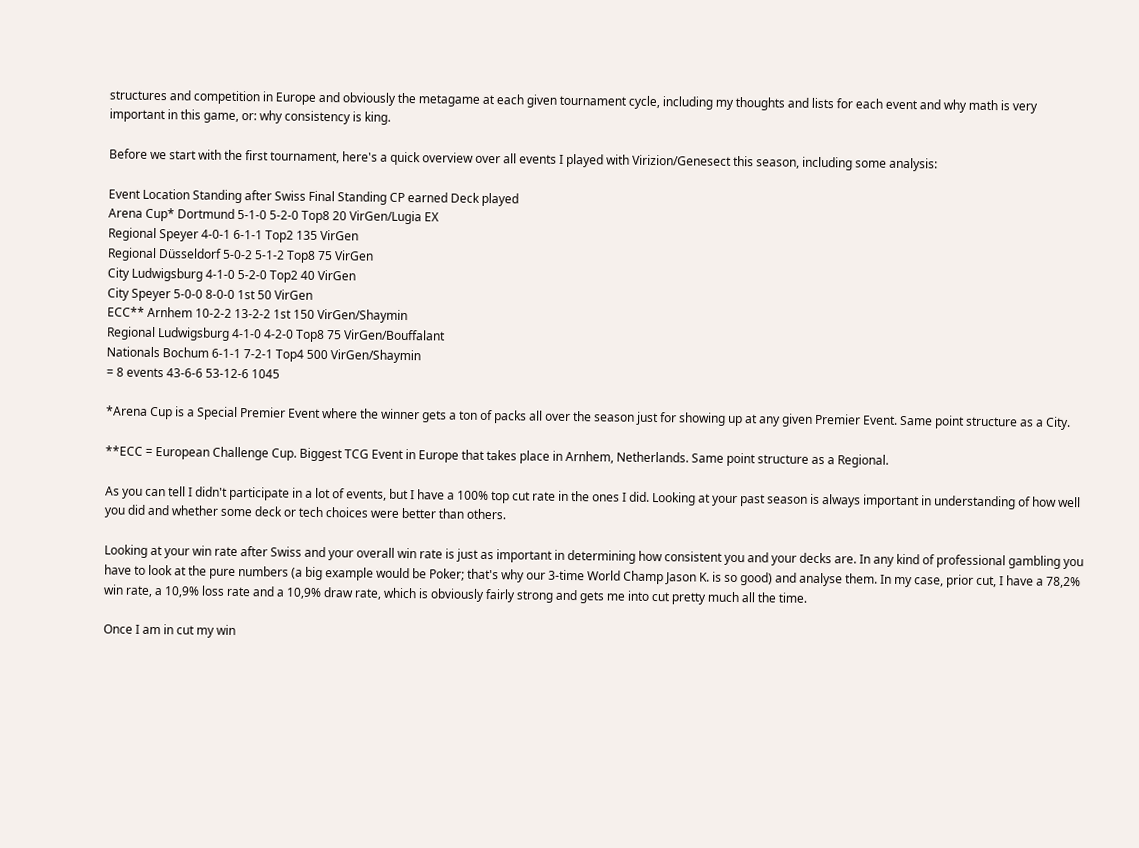structures and competition in Europe and obviously the metagame at each given tournament cycle, including my thoughts and lists for each event and why math is very important in this game, or: why consistency is king.

Before we start with the first tournament, here's a quick overview over all events I played with Virizion/Genesect this season, including some analysis:

Event Location Standing after Swiss Final Standing CP earned Deck played
Arena Cup* Dortmund 5-1-0 5-2-0 Top8 20 VirGen/Lugia EX
Regional Speyer 4-0-1 6-1-1 Top2 135 VirGen
Regional Düsseldorf 5-0-2 5-1-2 Top8 75 VirGen
City Ludwigsburg 4-1-0 5-2-0 Top2 40 VirGen
City Speyer 5-0-0 8-0-0 1st 50 VirGen
ECC** Arnhem 10-2-2 13-2-2 1st 150 VirGen/Shaymin
Regional Ludwigsburg 4-1-0 4-2-0 Top8 75 VirGen/Bouffalant
Nationals Bochum 6-1-1 7-2-1 Top4 500 VirGen/Shaymin
= 8 events 43-6-6 53-12-6 1045

*Arena Cup is a Special Premier Event where the winner gets a ton of packs all over the season just for showing up at any given Premier Event. Same point structure as a City.

**ECC = European Challenge Cup. Biggest TCG Event in Europe that takes place in Arnhem, Netherlands. Same point structure as a Regional.

As you can tell I didn't participate in a lot of events, but I have a 100% top cut rate in the ones I did. Looking at your past season is always important in understanding of how well you did and whether some deck or tech choices were better than others.

Looking at your win rate after Swiss and your overall win rate is just as important in determining how consistent you and your decks are. In any kind of professional gambling you have to look at the pure numbers (a big example would be Poker; that's why our 3-time World Champ Jason K. is so good) and analyse them. In my case, prior cut, I have a 78,2% win rate, a 10,9% loss rate and a 10,9% draw rate, which is obviously fairly strong and gets me into cut pretty much all the time.

Once I am in cut my win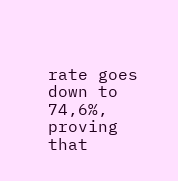rate goes down to 74,6%, proving that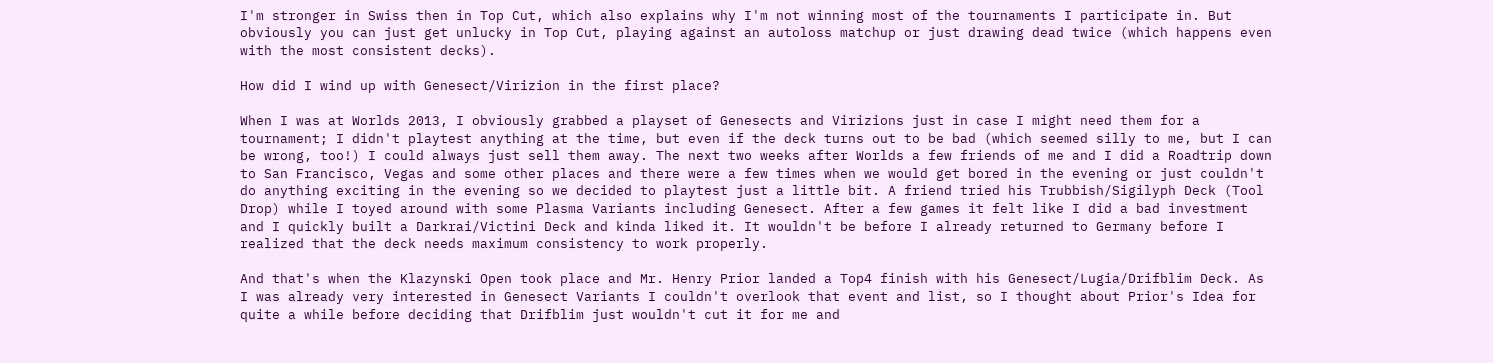I'm stronger in Swiss then in Top Cut, which also explains why I'm not winning most of the tournaments I participate in. But obviously you can just get unlucky in Top Cut, playing against an autoloss matchup or just drawing dead twice (which happens even with the most consistent decks).

How did I wind up with Genesect/Virizion in the first place?

When I was at Worlds 2013, I obviously grabbed a playset of Genesects and Virizions just in case I might need them for a tournament; I didn't playtest anything at the time, but even if the deck turns out to be bad (which seemed silly to me, but I can be wrong, too!) I could always just sell them away. The next two weeks after Worlds a few friends of me and I did a Roadtrip down to San Francisco, Vegas and some other places and there were a few times when we would get bored in the evening or just couldn't do anything exciting in the evening so we decided to playtest just a little bit. A friend tried his Trubbish/Sigilyph Deck (Tool Drop) while I toyed around with some Plasma Variants including Genesect. After a few games it felt like I did a bad investment and I quickly built a Darkrai/Victini Deck and kinda liked it. It wouldn't be before I already returned to Germany before I realized that the deck needs maximum consistency to work properly.

And that's when the Klazynski Open took place and Mr. Henry Prior landed a Top4 finish with his Genesect/Lugia/Drifblim Deck. As I was already very interested in Genesect Variants I couldn't overlook that event and list, so I thought about Prior's Idea for quite a while before deciding that Drifblim just wouldn't cut it for me and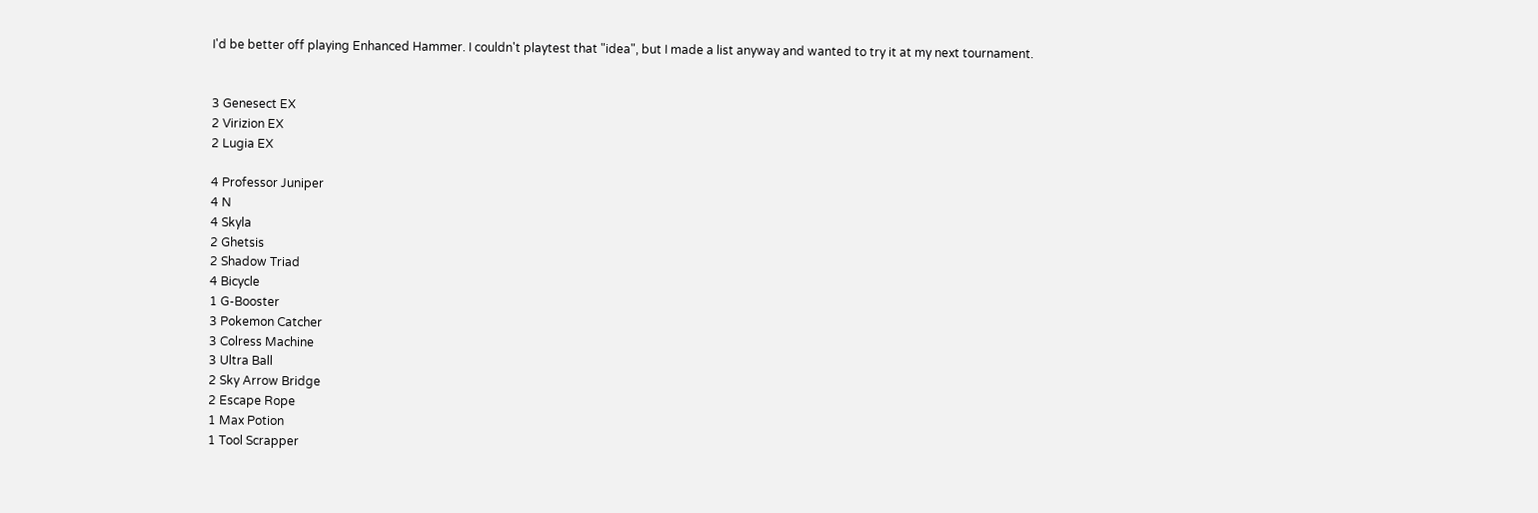I'd be better off playing Enhanced Hammer. I couldn't playtest that "idea", but I made a list anyway and wanted to try it at my next tournament.


3 Genesect EX
2 Virizion EX
2 Lugia EX

4 Professor Juniper
4 N
4 Skyla
2 Ghetsis
2 Shadow Triad
4 Bicycle
1 G-Booster
3 Pokemon Catcher
3 Colress Machine
3 Ultra Ball
2 Sky Arrow Bridge
2 Escape Rope
1 Max Potion
1 Tool Scrapper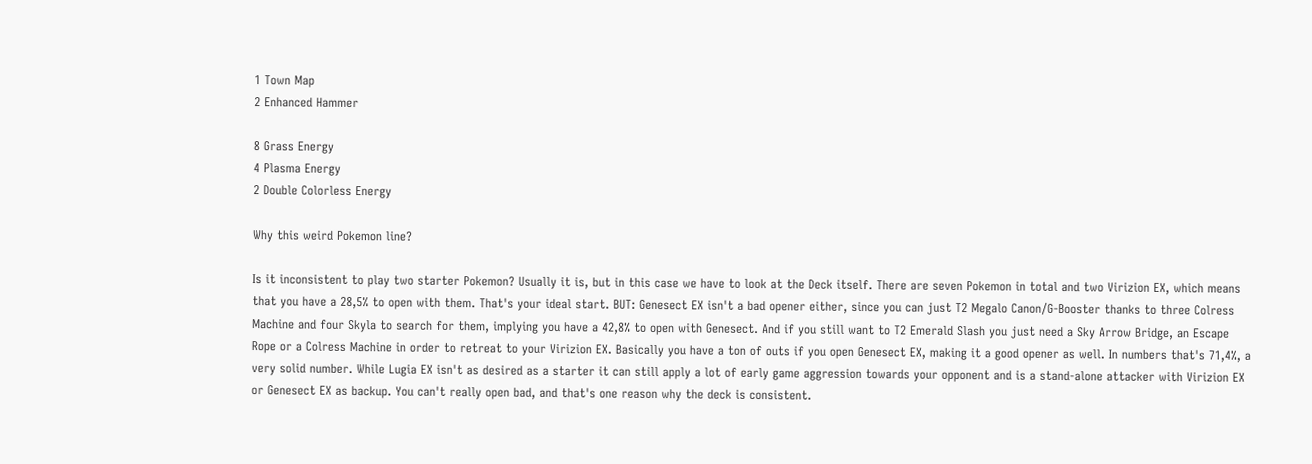1 Town Map
2 Enhanced Hammer

8 Grass Energy
4 Plasma Energy
2 Double Colorless Energy

Why this weird Pokemon line?

Is it inconsistent to play two starter Pokemon? Usually it is, but in this case we have to look at the Deck itself. There are seven Pokemon in total and two Virizion EX, which means that you have a 28,5% to open with them. That's your ideal start. BUT: Genesect EX isn't a bad opener either, since you can just T2 Megalo Canon/G-Booster thanks to three Colress Machine and four Skyla to search for them, implying you have a 42,8% to open with Genesect. And if you still want to T2 Emerald Slash you just need a Sky Arrow Bridge, an Escape Rope or a Colress Machine in order to retreat to your Virizion EX. Basically you have a ton of outs if you open Genesect EX, making it a good opener as well. In numbers that's 71,4%, a very solid number. While Lugia EX isn't as desired as a starter it can still apply a lot of early game aggression towards your opponent and is a stand-alone attacker with Virizion EX or Genesect EX as backup. You can't really open bad, and that's one reason why the deck is consistent.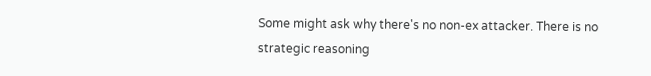Some might ask why there's no non-ex attacker. There is no strategic reasoning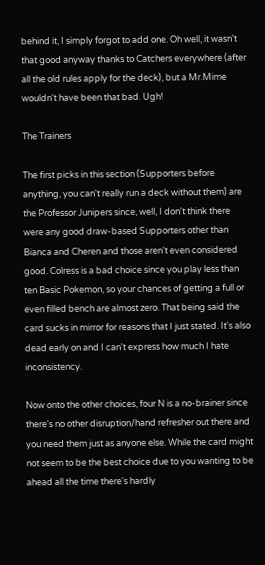behind it, I simply forgot to add one. Oh well, it wasn't that good anyway thanks to Catchers everywhere (after all the old rules apply for the deck), but a Mr.Mime wouldn't have been that bad. Ugh!

The Trainers

The first picks in this section (Supporters before anything, you can't really run a deck without them) are the Professor Junipers since, well, I don't think there were any good draw-based Supporters other than Bianca and Cheren and those aren't even considered good. Colress is a bad choice since you play less than ten Basic Pokemon, so your chances of getting a full or even filled bench are almost zero. That being said the card sucks in mirror for reasons that I just stated. It's also dead early on and I can't express how much I hate inconsistency.

Now onto the other choices, four N is a no-brainer since there's no other disruption/hand refresher out there and you need them just as anyone else. While the card might not seem to be the best choice due to you wanting to be ahead all the time there's hardly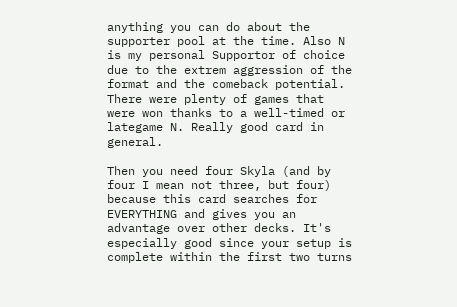anything you can do about the supporter pool at the time. Also N is my personal Supportor of choice due to the extrem aggression of the format and the comeback potential. There were plenty of games that were won thanks to a well-timed or lategame N. Really good card in general.

Then you need four Skyla (and by four I mean not three, but four) because this card searches for EVERYTHING and gives you an advantage over other decks. It's especially good since your setup is complete within the first two turns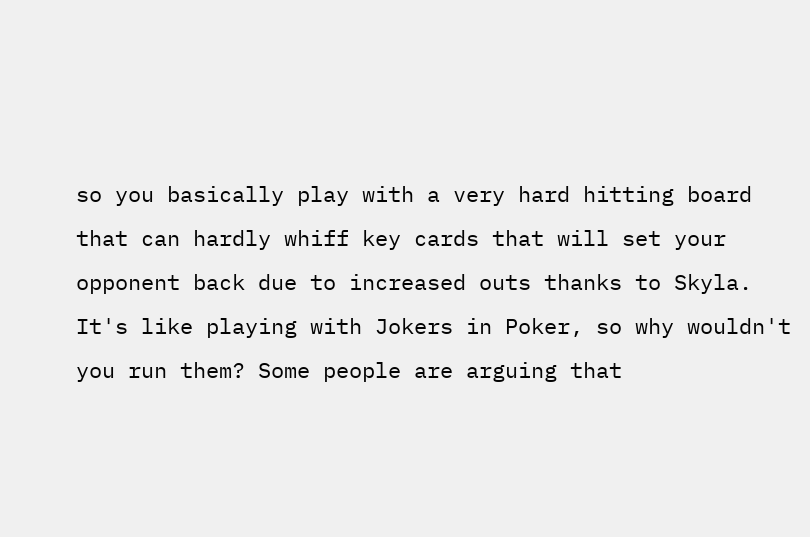so you basically play with a very hard hitting board that can hardly whiff key cards that will set your opponent back due to increased outs thanks to Skyla. It's like playing with Jokers in Poker, so why wouldn't you run them? Some people are arguing that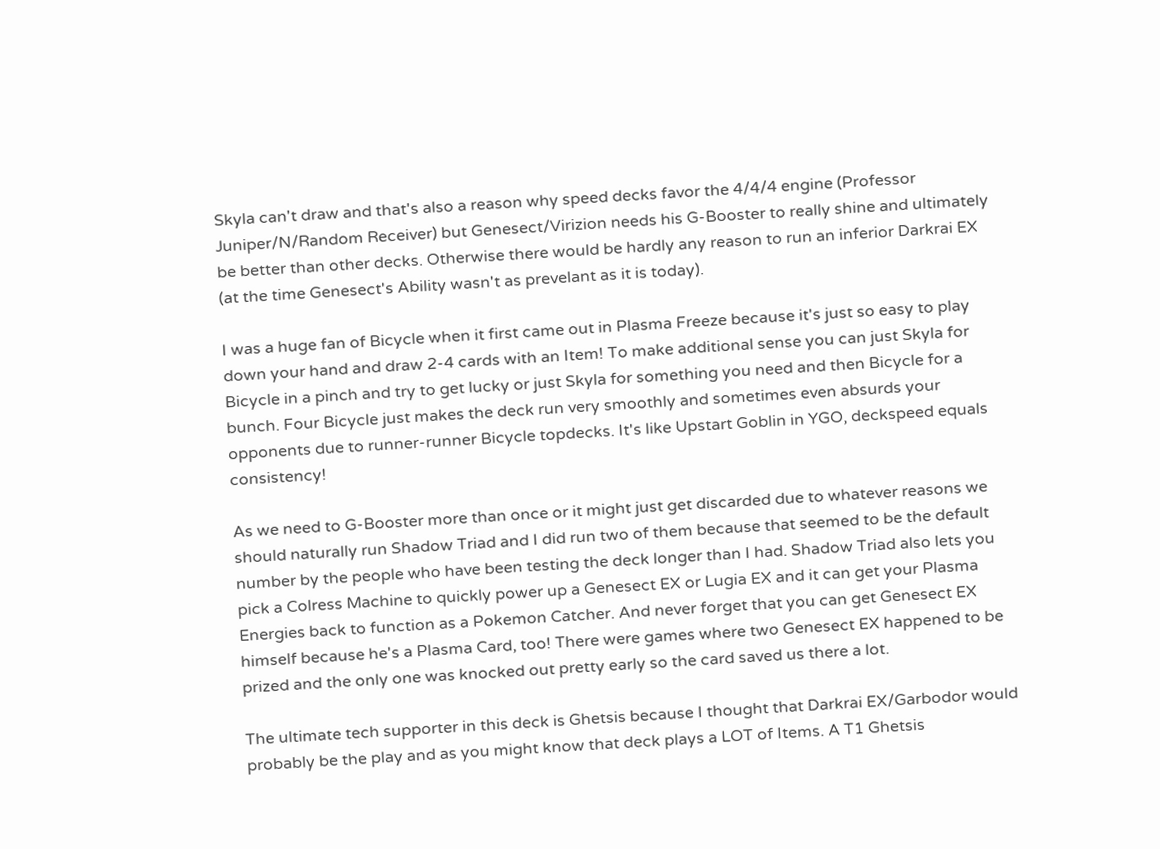Skyla can't draw and that's also a reason why speed decks favor the 4/4/4 engine (Professor Juniper/N/Random Receiver) but Genesect/Virizion needs his G-Booster to really shine and ultimately be better than other decks. Otherwise there would be hardly any reason to run an inferior Darkrai EX (at the time Genesect's Ability wasn't as prevelant as it is today).

I was a huge fan of Bicycle when it first came out in Plasma Freeze because it's just so easy to play down your hand and draw 2-4 cards with an Item! To make additional sense you can just Skyla for Bicycle in a pinch and try to get lucky or just Skyla for something you need and then Bicycle for a bunch. Four Bicycle just makes the deck run very smoothly and sometimes even absurds your opponents due to runner-runner Bicycle topdecks. It's like Upstart Goblin in YGO, deckspeed equals consistency!

As we need to G-Booster more than once or it might just get discarded due to whatever reasons we should naturally run Shadow Triad and I did run two of them because that seemed to be the default number by the people who have been testing the deck longer than I had. Shadow Triad also lets you pick a Colress Machine to quickly power up a Genesect EX or Lugia EX and it can get your Plasma Energies back to function as a Pokemon Catcher. And never forget that you can get Genesect EX himself because he's a Plasma Card, too! There were games where two Genesect EX happened to be prized and the only one was knocked out pretty early so the card saved us there a lot.

The ultimate tech supporter in this deck is Ghetsis because I thought that Darkrai EX/Garbodor would probably be the play and as you might know that deck plays a LOT of Items. A T1 Ghetsis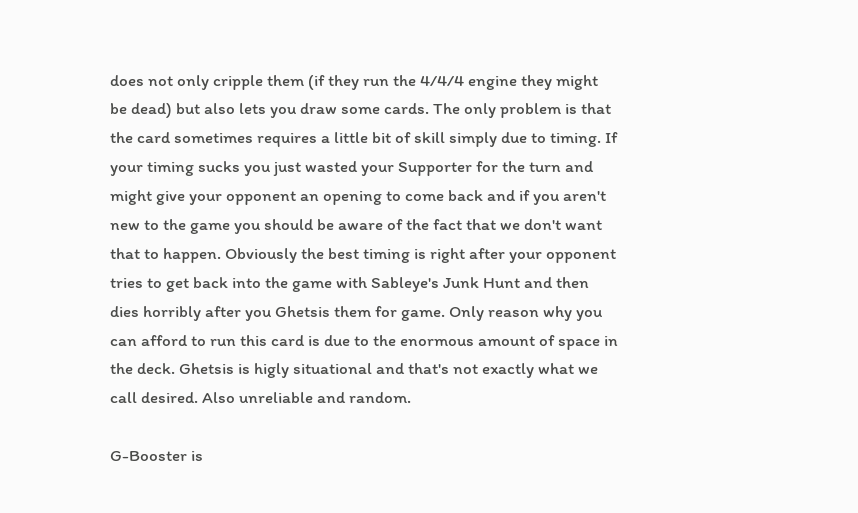does not only cripple them (if they run the 4/4/4 engine they might be dead) but also lets you draw some cards. The only problem is that the card sometimes requires a little bit of skill simply due to timing. If your timing sucks you just wasted your Supporter for the turn and might give your opponent an opening to come back and if you aren't new to the game you should be aware of the fact that we don't want that to happen. Obviously the best timing is right after your opponent tries to get back into the game with Sableye's Junk Hunt and then dies horribly after you Ghetsis them for game. Only reason why you can afford to run this card is due to the enormous amount of space in the deck. Ghetsis is higly situational and that's not exactly what we call desired. Also unreliable and random.

G-Booster is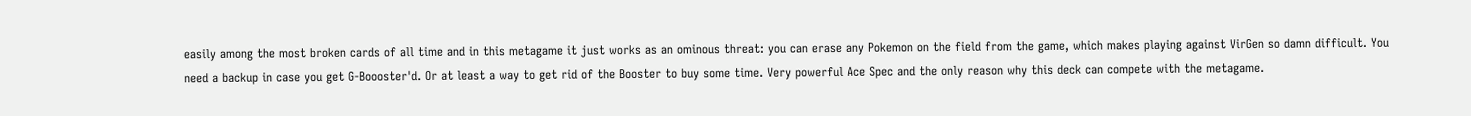easily among the most broken cards of all time and in this metagame it just works as an ominous threat: you can erase any Pokemon on the field from the game, which makes playing against VirGen so damn difficult. You need a backup in case you get G-Boooster'd. Or at least a way to get rid of the Booster to buy some time. Very powerful Ace Spec and the only reason why this deck can compete with the metagame.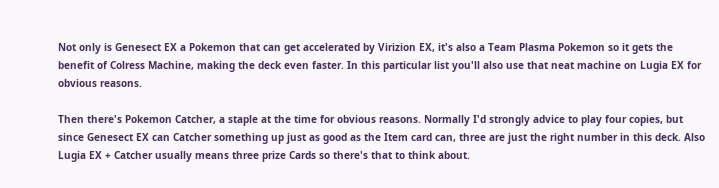Not only is Genesect EX a Pokemon that can get accelerated by Virizion EX, it's also a Team Plasma Pokemon so it gets the benefit of Colress Machine, making the deck even faster. In this particular list you'll also use that neat machine on Lugia EX for obvious reasons.

Then there's Pokemon Catcher, a staple at the time for obvious reasons. Normally I'd strongly advice to play four copies, but since Genesect EX can Catcher something up just as good as the Item card can, three are just the right number in this deck. Also Lugia EX + Catcher usually means three prize Cards so there's that to think about.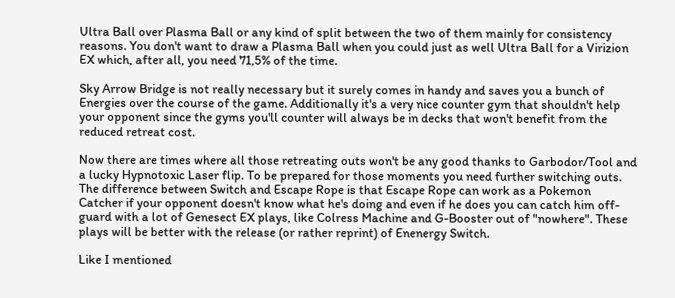Ultra Ball over Plasma Ball or any kind of split between the two of them mainly for consistency reasons. You don't want to draw a Plasma Ball when you could just as well Ultra Ball for a Virizion EX which, after all, you need 71,5% of the time.

Sky Arrow Bridge is not really necessary but it surely comes in handy and saves you a bunch of Energies over the course of the game. Additionally it's a very nice counter gym that shouldn't help your opponent since the gyms you'll counter will always be in decks that won't benefit from the reduced retreat cost.

Now there are times where all those retreating outs won't be any good thanks to Garbodor/Tool and a lucky Hypnotoxic Laser flip. To be prepared for those moments you need further switching outs. The difference between Switch and Escape Rope is that Escape Rope can work as a Pokemon Catcher if your opponent doesn't know what he's doing and even if he does you can catch him off-guard with a lot of Genesect EX plays, like Colress Machine and G-Booster out of "nowhere". These plays will be better with the release (or rather reprint) of Enenergy Switch.

Like I mentioned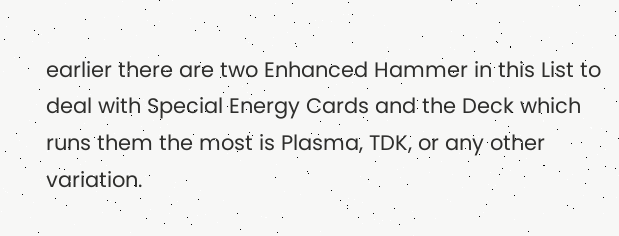earlier there are two Enhanced Hammer in this List to deal with Special Energy Cards and the Deck which runs them the most is Plasma, TDK, or any other variation.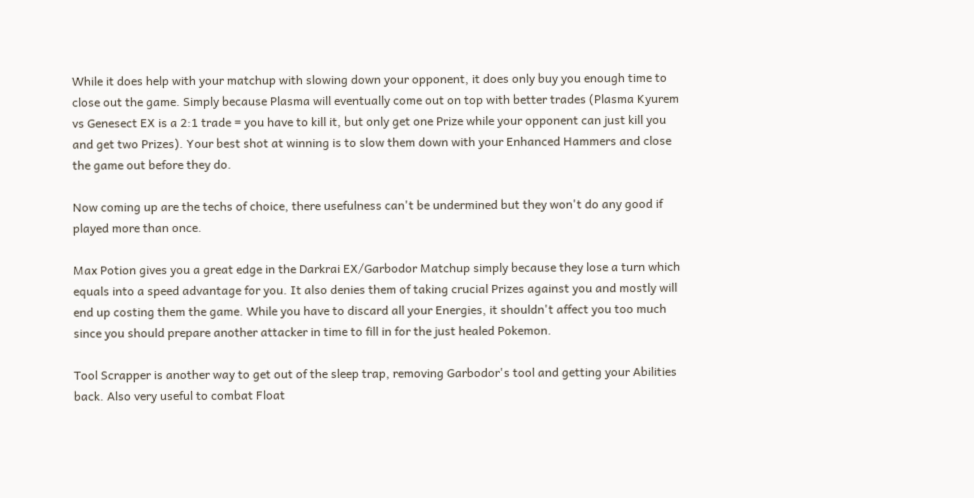While it does help with your matchup with slowing down your opponent, it does only buy you enough time to close out the game. Simply because Plasma will eventually come out on top with better trades (Plasma Kyurem vs Genesect EX is a 2:1 trade = you have to kill it, but only get one Prize while your opponent can just kill you and get two Prizes). Your best shot at winning is to slow them down with your Enhanced Hammers and close the game out before they do.

Now coming up are the techs of choice, there usefulness can't be undermined but they won't do any good if played more than once.

Max Potion gives you a great edge in the Darkrai EX/Garbodor Matchup simply because they lose a turn which equals into a speed advantage for you. It also denies them of taking crucial Prizes against you and mostly will end up costing them the game. While you have to discard all your Energies, it shouldn't affect you too much since you should prepare another attacker in time to fill in for the just healed Pokemon.

Tool Scrapper is another way to get out of the sleep trap, removing Garbodor's tool and getting your Abilities back. Also very useful to combat Float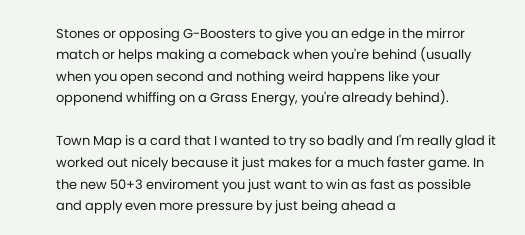Stones or opposing G-Boosters to give you an edge in the mirror match or helps making a comeback when you're behind (usually when you open second and nothing weird happens like your opponend whiffing on a Grass Energy, you're already behind).

Town Map is a card that I wanted to try so badly and I'm really glad it worked out nicely because it just makes for a much faster game. In the new 50+3 enviroment you just want to win as fast as possible and apply even more pressure by just being ahead a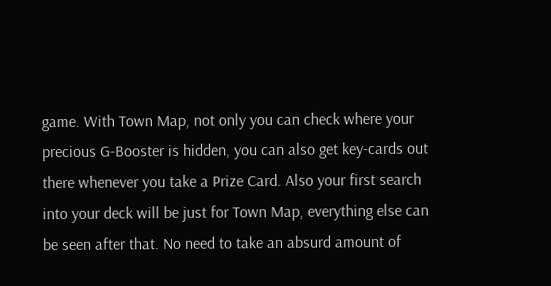game. With Town Map, not only you can check where your precious G-Booster is hidden, you can also get key-cards out there whenever you take a Prize Card. Also your first search into your deck will be just for Town Map, everything else can be seen after that. No need to take an absurd amount of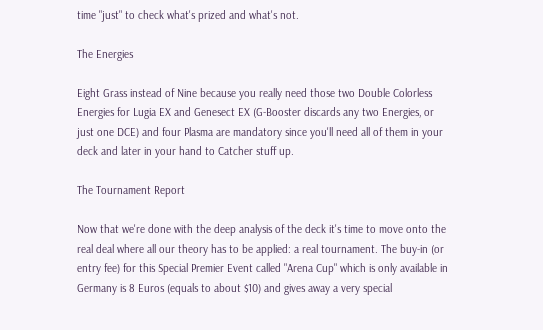time "just" to check what's prized and what's not.

The Energies

Eight Grass instead of Nine because you really need those two Double Colorless Energies for Lugia EX and Genesect EX (G-Booster discards any two Energies, or just one DCE) and four Plasma are mandatory since you'll need all of them in your deck and later in your hand to Catcher stuff up.

The Tournament Report

Now that we're done with the deep analysis of the deck it's time to move onto the real deal where all our theory has to be applied: a real tournament. The buy-in (or entry fee) for this Special Premier Event called "Arena Cup" which is only available in Germany is 8 Euros (equals to about $10) and gives away a very special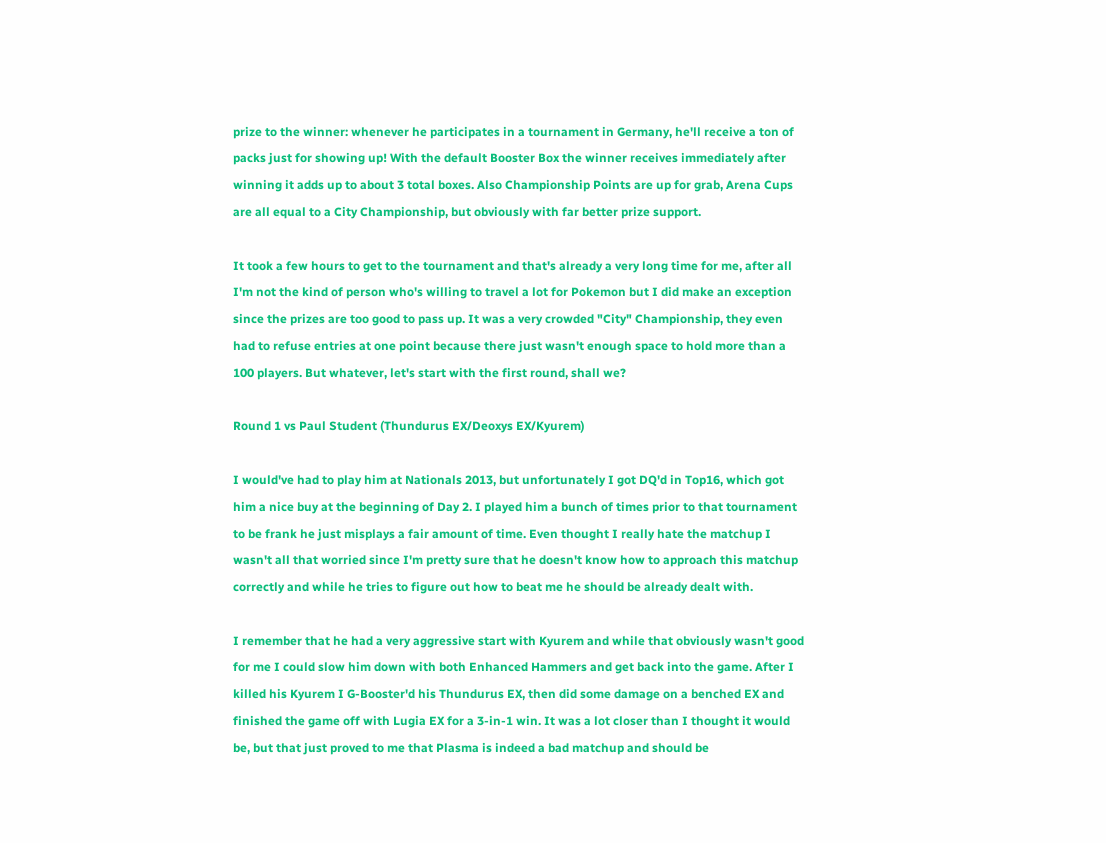prize to the winner: whenever he participates in a tournament in Germany, he'll receive a ton of packs just for showing up! With the default Booster Box the winner receives immediately after winning it adds up to about 3 total boxes. Also Championship Points are up for grab, Arena Cups are all equal to a City Championship, but obviously with far better prize support.

It took a few hours to get to the tournament and that's already a very long time for me, after all I'm not the kind of person who's willing to travel a lot for Pokemon but I did make an exception since the prizes are too good to pass up. It was a very crowded "City" Championship, they even had to refuse entries at one point because there just wasn't enough space to hold more than a 100 players. But whatever, let's start with the first round, shall we?

Round 1 vs Paul Student (Thundurus EX/Deoxys EX/Kyurem)

I would've had to play him at Nationals 2013, but unfortunately I got DQ'd in Top16, which got him a nice buy at the beginning of Day 2. I played him a bunch of times prior to that tournament to be frank he just misplays a fair amount of time. Even thought I really hate the matchup I wasn't all that worried since I'm pretty sure that he doesn't know how to approach this matchup correctly and while he tries to figure out how to beat me he should be already dealt with.

I remember that he had a very aggressive start with Kyurem and while that obviously wasn't good for me I could slow him down with both Enhanced Hammers and get back into the game. After I killed his Kyurem I G-Booster'd his Thundurus EX, then did some damage on a benched EX and finished the game off with Lugia EX for a 3-in-1 win. It was a lot closer than I thought it would be, but that just proved to me that Plasma is indeed a bad matchup and should be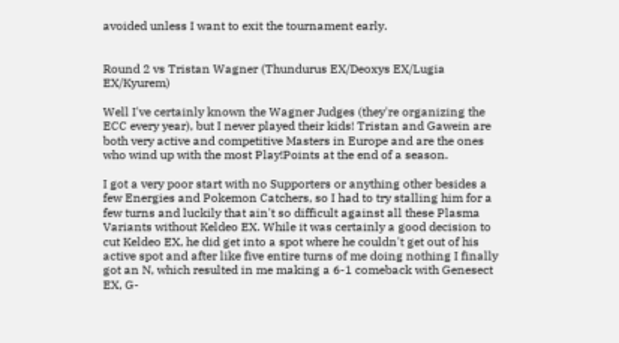avoided unless I want to exit the tournament early.


Round 2 vs Tristan Wagner (Thundurus EX/Deoxys EX/Lugia EX/Kyurem)

Well I've certainly known the Wagner Judges (they're organizing the ECC every year), but I never played their kids! Tristan and Gawein are both very active and competitive Masters in Europe and are the ones who wind up with the most Play!Points at the end of a season.

I got a very poor start with no Supporters or anything other besides a few Energies and Pokemon Catchers, so I had to try stalling him for a few turns and luckily that ain't so difficult against all these Plasma Variants without Keldeo EX. While it was certainly a good decision to cut Keldeo EX, he did get into a spot where he couldn't get out of his active spot and after like five entire turns of me doing nothing I finally got an N, which resulted in me making a 6-1 comeback with Genesect EX, G-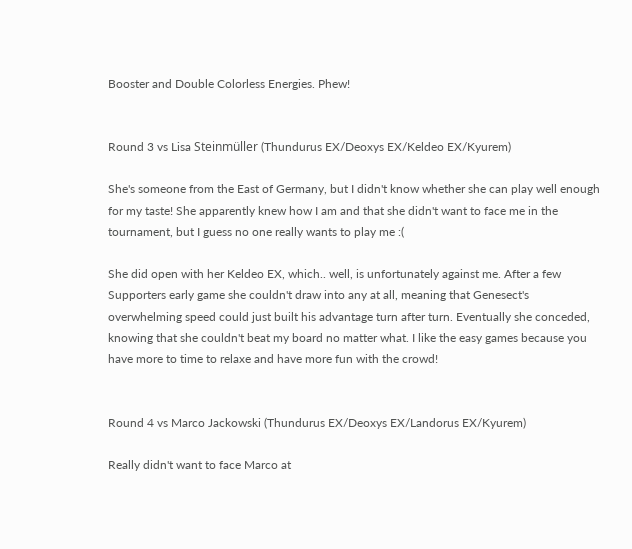Booster and Double Colorless Energies. Phew!


Round 3 vs Lisa Steinmüller (Thundurus EX/Deoxys EX/Keldeo EX/Kyurem)

She's someone from the East of Germany, but I didn't know whether she can play well enough for my taste! She apparently knew how I am and that she didn't want to face me in the tournament, but I guess no one really wants to play me :(

She did open with her Keldeo EX, which.. well, is unfortunately against me. After a few Supporters early game she couldn't draw into any at all, meaning that Genesect's overwhelming speed could just built his advantage turn after turn. Eventually she conceded, knowing that she couldn't beat my board no matter what. I like the easy games because you have more to time to relaxe and have more fun with the crowd!


Round 4 vs Marco Jackowski (Thundurus EX/Deoxys EX/Landorus EX/Kyurem)

Really didn't want to face Marco at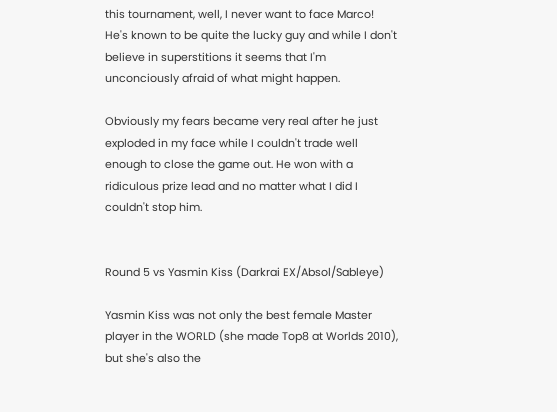this tournament, well, I never want to face Marco! He's known to be quite the lucky guy and while I don't believe in superstitions it seems that I'm unconciously afraid of what might happen.

Obviously my fears became very real after he just exploded in my face while I couldn't trade well enough to close the game out. He won with a ridiculous prize lead and no matter what I did I couldn't stop him.


Round 5 vs Yasmin Kiss (Darkrai EX/Absol/Sableye)

Yasmin Kiss was not only the best female Master player in the WORLD (she made Top8 at Worlds 2010), but she's also the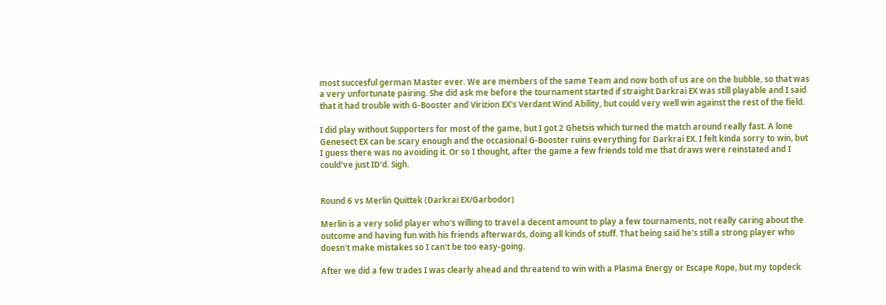most succesful german Master ever. We are members of the same Team and now both of us are on the bubble, so that was a very unfortunate pairing. She did ask me before the tournament started if straight Darkrai EX was still playable and I said that it had trouble with G-Booster and Virizion EX's Verdant Wind Ability, but could very well win against the rest of the field.

I did play without Supporters for most of the game, but I got 2 Ghetsis which turned the match around really fast. A lone Genesect EX can be scary enough and the occasional G-Booster ruins everything for Darkrai EX. I felt kinda sorry to win, but I guess there was no avoiding it. Or so I thought, after the game a few friends told me that draws were reinstated and I could've just ID'd. Sigh.


Round 6 vs Merlin Quittek (Darkrai EX/Garbodor)

Merlin is a very solid player who's willing to travel a decent amount to play a few tournaments, not really caring about the outcome and having fun with his friends afterwards, doing all kinds of stuff. That being said he's still a strong player who doesn't make mistakes so I can't be too easy-going.

After we did a few trades I was clearly ahead and threatend to win with a Plasma Energy or Escape Rope, but my topdeck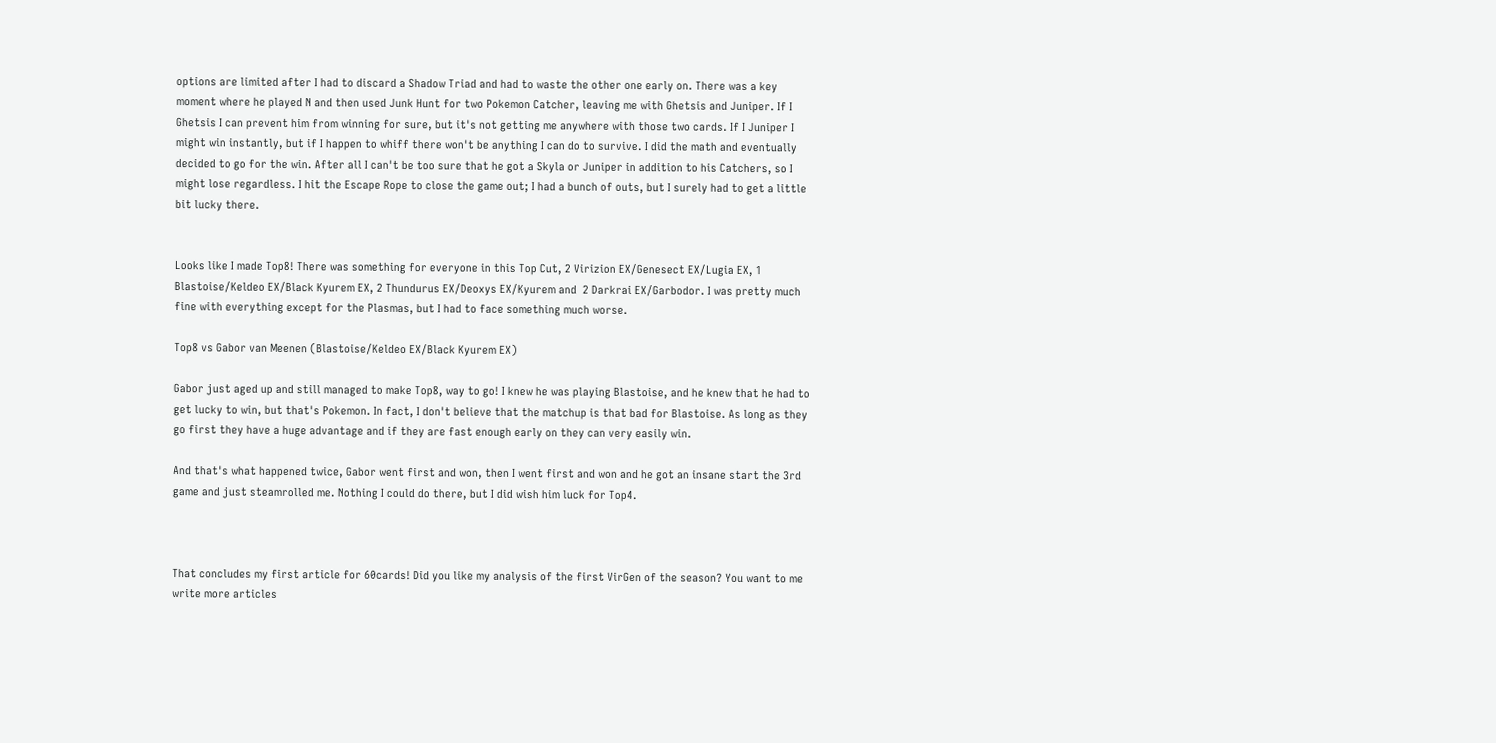options are limited after I had to discard a Shadow Triad and had to waste the other one early on. There was a key moment where he played N and then used Junk Hunt for two Pokemon Catcher, leaving me with Ghetsis and Juniper. If I Ghetsis I can prevent him from winning for sure, but it's not getting me anywhere with those two cards. If I Juniper I might win instantly, but if I happen to whiff there won't be anything I can do to survive. I did the math and eventually decided to go for the win. After all I can't be too sure that he got a Skyla or Juniper in addition to his Catchers, so I might lose regardless. I hit the Escape Rope to close the game out; I had a bunch of outs, but I surely had to get a little bit lucky there.


Looks like I made Top8! There was something for everyone in this Top Cut, 2 Virizion EX/Genesect EX/Lugia EX, 1 Blastoise/Keldeo EX/Black Kyurem EX, 2 Thundurus EX/Deoxys EX/Kyurem and  2 Darkrai EX/Garbodor. I was pretty much fine with everything except for the Plasmas, but I had to face something much worse.

Top8 vs Gabor van Meenen (Blastoise/Keldeo EX/Black Kyurem EX)

Gabor just aged up and still managed to make Top8, way to go! I knew he was playing Blastoise, and he knew that he had to get lucky to win, but that's Pokemon. In fact, I don't believe that the matchup is that bad for Blastoise. As long as they go first they have a huge advantage and if they are fast enough early on they can very easily win.

And that's what happened twice, Gabor went first and won, then I went first and won and he got an insane start the 3rd game and just steamrolled me. Nothing I could do there, but I did wish him luck for Top4.



That concludes my first article for 60cards! Did you like my analysis of the first VirGen of the season? You want to me write more articles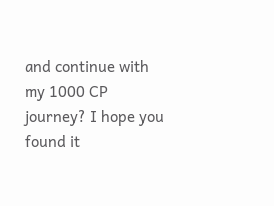and continue with my 1000 CP journey? I hope you found it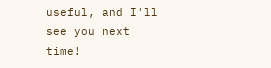useful, and I'll see you next time!